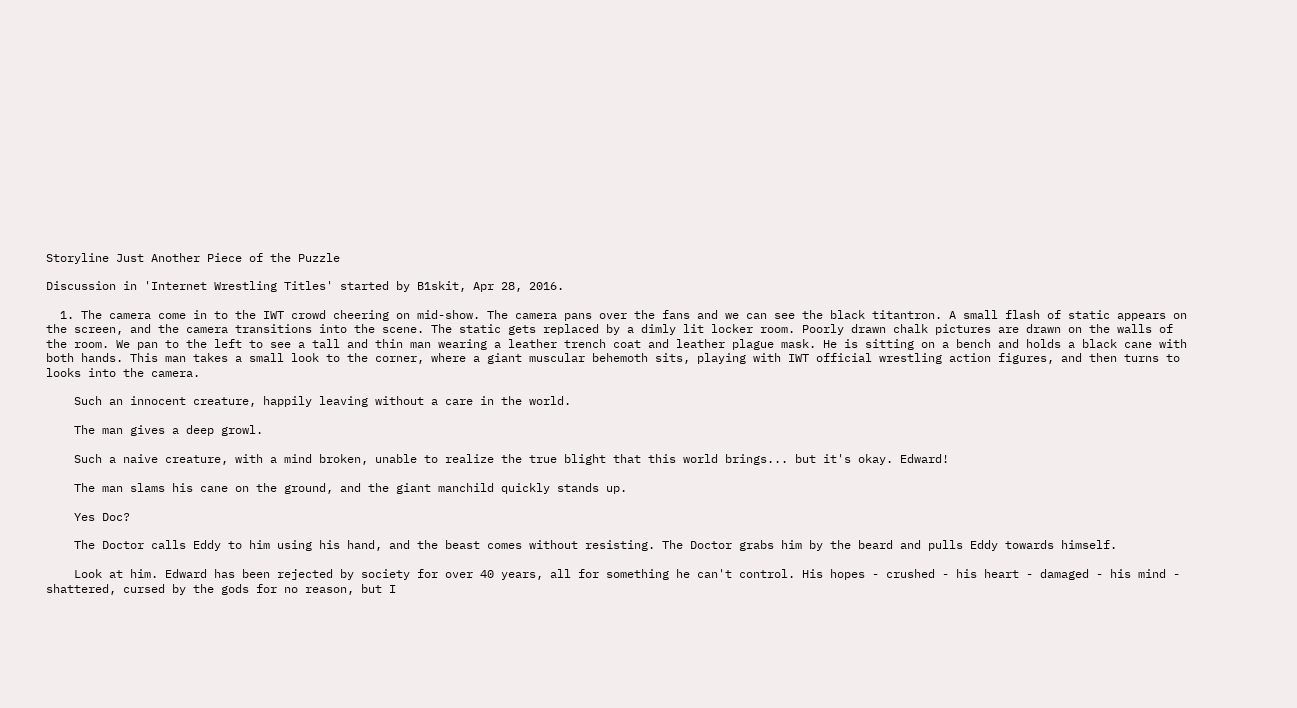Storyline Just Another Piece of the Puzzle

Discussion in 'Internet Wrestling Titles' started by B1skit, Apr 28, 2016.

  1. The camera come in to the IWT crowd cheering on mid-show. The camera pans over the fans and we can see the black titantron. A small flash of static appears on the screen, and the camera transitions into the scene. The static gets replaced by a dimly lit locker room. Poorly drawn chalk pictures are drawn on the walls of the room. We pan to the left to see a tall and thin man wearing a leather trench coat and leather plague mask. He is sitting on a bench and holds a black cane with both hands. This man takes a small look to the corner, where a giant muscular behemoth sits, playing with IWT official wrestling action figures, and then turns to looks into the camera.

    Such an innocent creature, happily leaving without a care in the world.

    The man gives a deep growl.

    Such a naive creature, with a mind broken, unable to realize the true blight that this world brings... but it's okay. Edward!

    The man slams his cane on the ground, and the giant manchild quickly stands up.

    Yes Doc?

    The Doctor calls Eddy to him using his hand, and the beast comes without resisting. The Doctor grabs him by the beard and pulls Eddy towards himself.

    Look at him. Edward has been rejected by society for over 40 years, all for something he can't control. His hopes - crushed - his heart - damaged - his mind - shattered, cursed by the gods for no reason, but I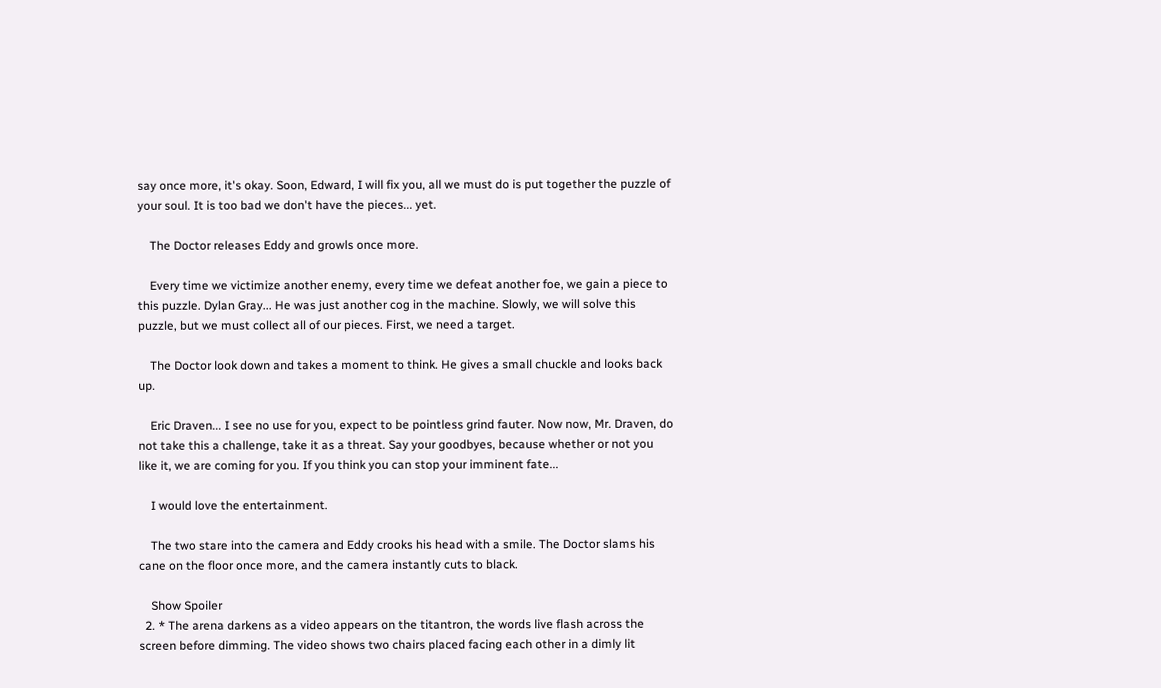say once more, it's okay. Soon, Edward, I will fix you, all we must do is put together the puzzle of your soul. It is too bad we don't have the pieces... yet.

    The Doctor releases Eddy and growls once more.

    Every time we victimize another enemy, every time we defeat another foe, we gain a piece to this puzzle. Dylan Gray... He was just another cog in the machine. Slowly, we will solve this puzzle, but we must collect all of our pieces. First, we need a target.

    The Doctor look down and takes a moment to think. He gives a small chuckle and looks back up.

    Eric Draven... I see no use for you, expect to be pointless grind fauter. Now now, Mr. Draven, do not take this a challenge, take it as a threat. Say your goodbyes, because whether or not you like it, we are coming for you. If you think you can stop your imminent fate...

    I would love the entertainment.

    The two stare into the camera and Eddy crooks his head with a smile. The Doctor slams his cane on the floor once more, and the camera instantly cuts to black.

    Show Spoiler
  2. * The arena darkens as a video appears on the titantron, the words live flash across the screen before dimming. The video shows two chairs placed facing each other in a dimly lit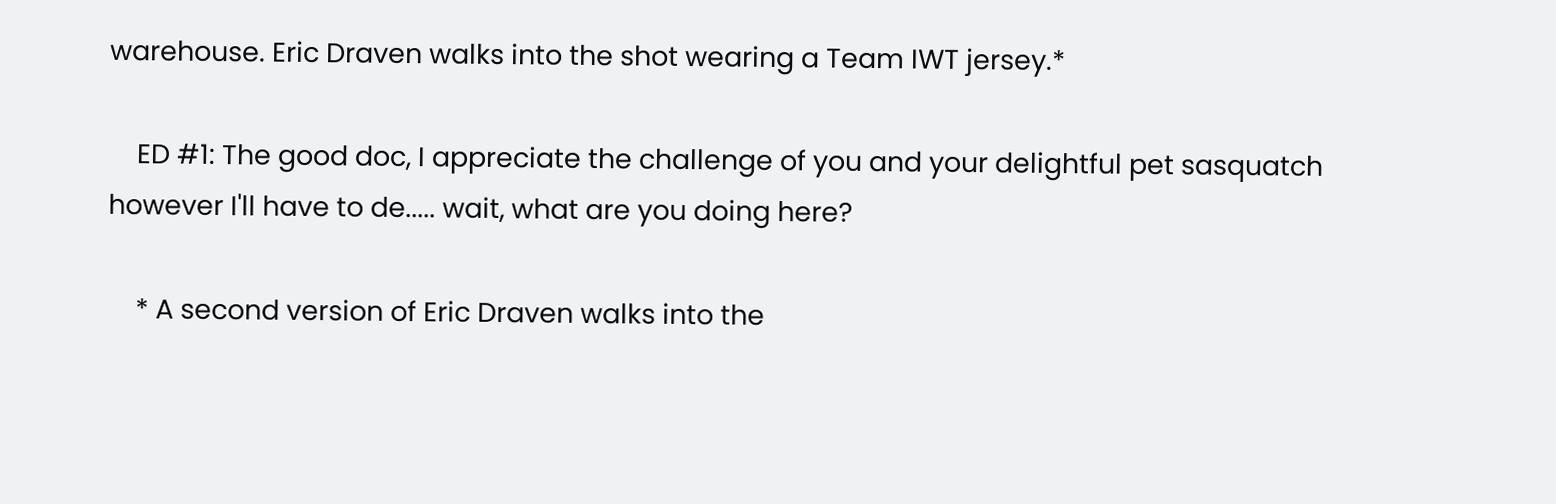warehouse. Eric Draven walks into the shot wearing a Team IWT jersey.*

    ED #1: The good doc, I appreciate the challenge of you and your delightful pet sasquatch however I'll have to de..... wait, what are you doing here?

    * A second version of Eric Draven walks into the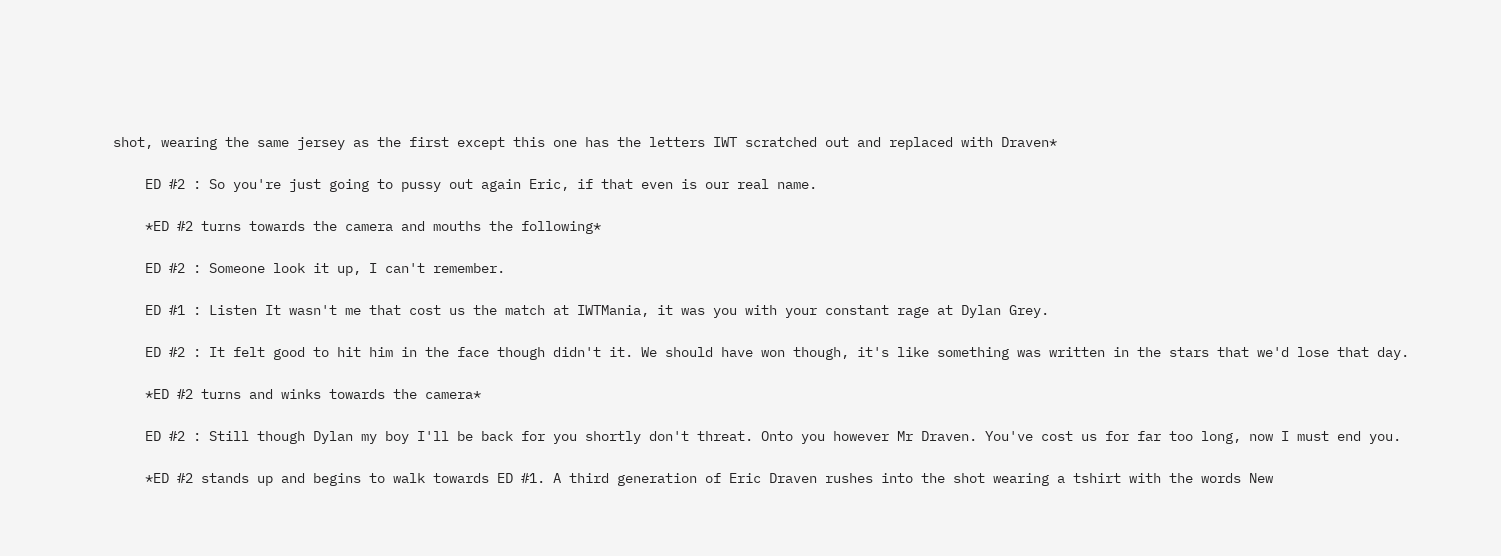shot, wearing the same jersey as the first except this one has the letters IWT scratched out and replaced with Draven*

    ED #2 : So you're just going to pussy out again Eric, if that even is our real name.

    *ED #2 turns towards the camera and mouths the following*

    ED #2 : Someone look it up, I can't remember.

    ED #1 : Listen It wasn't me that cost us the match at IWTMania, it was you with your constant rage at Dylan Grey.

    ED #2 : It felt good to hit him in the face though didn't it. We should have won though, it's like something was written in the stars that we'd lose that day.

    *ED #2 turns and winks towards the camera*

    ED #2 : Still though Dylan my boy I'll be back for you shortly don't threat. Onto you however Mr Draven. You've cost us for far too long, now I must end you.

    *ED #2 stands up and begins to walk towards ED #1. A third generation of Eric Draven rushes into the shot wearing a tshirt with the words New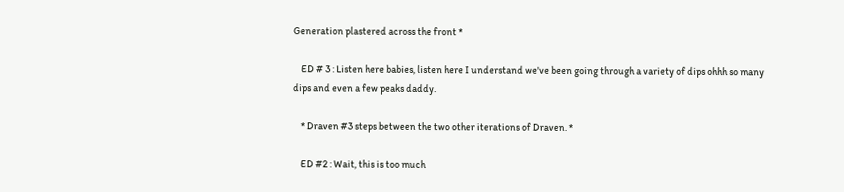Generation plastered across the front *

    ED # 3 : Listen here babies, listen here I understand we've been going through a variety of dips ohhh so many dips and even a few peaks daddy.

    * Draven #3 steps between the two other iterations of Draven. *

    ED #2 : Wait, this is too much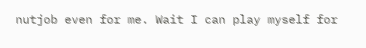nutjob even for me. Wait I can play myself for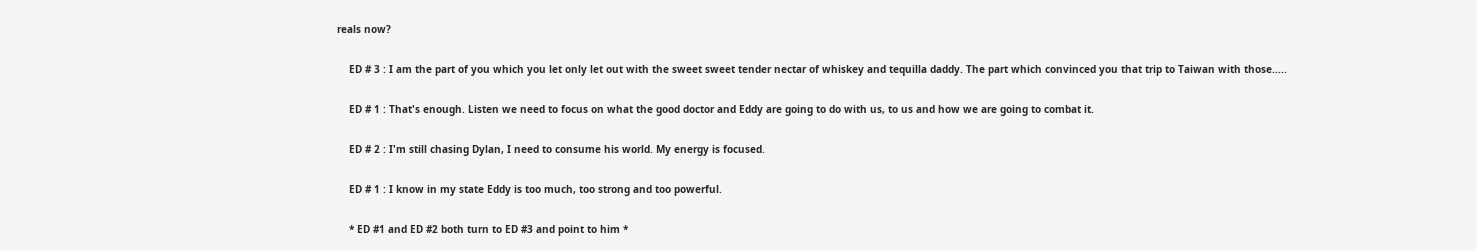reals now?

    ED # 3 : I am the part of you which you let only let out with the sweet sweet tender nectar of whiskey and tequilla daddy. The part which convinced you that trip to Taiwan with those.....

    ED # 1 : That's enough. Listen we need to focus on what the good doctor and Eddy are going to do with us, to us and how we are going to combat it.

    ED # 2 : I'm still chasing Dylan, I need to consume his world. My energy is focused.

    ED # 1 : I know in my state Eddy is too much, too strong and too powerful.

    * ED #1 and ED #2 both turn to ED #3 and point to him *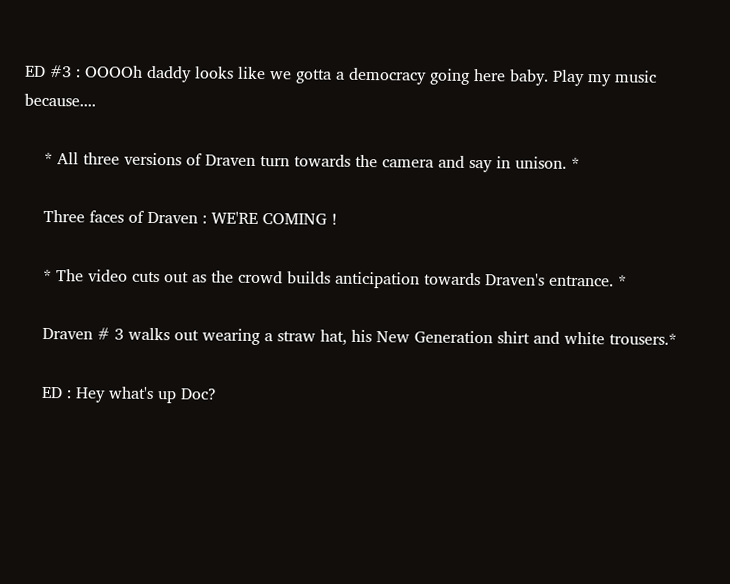ED #3 : OOOOh daddy looks like we gotta a democracy going here baby. Play my music because....

    * All three versions of Draven turn towards the camera and say in unison. *

    Three faces of Draven : WE'RE COMING !

    * The video cuts out as the crowd builds anticipation towards Draven's entrance. *

    Draven # 3 walks out wearing a straw hat, his New Generation shirt and white trousers.*

    ED : Hey what's up Doc?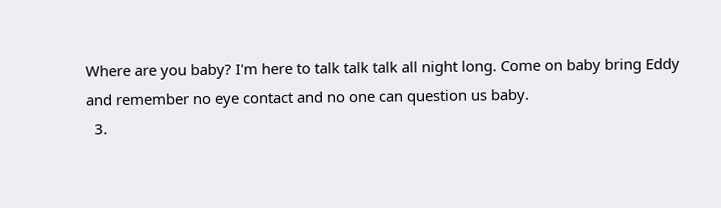Where are you baby? I'm here to talk talk talk all night long. Come on baby bring Eddy and remember no eye contact and no one can question us baby.
  3.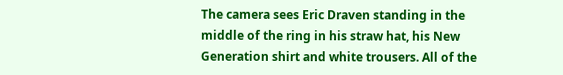The camera sees Eric Draven standing in the middle of the ring in his straw hat, his New Generation shirt and white trousers. All of the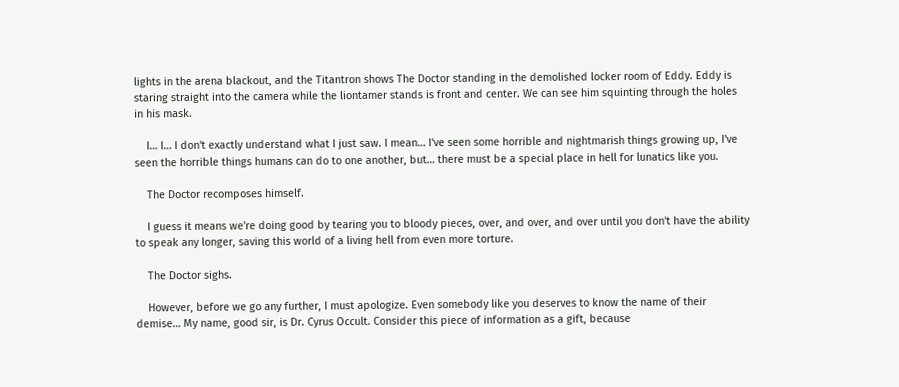lights in the arena blackout, and the Titantron shows The Doctor standing in the demolished locker room of Eddy. Eddy is staring straight into the camera while the liontamer stands is front and center. We can see him squinting through the holes in his mask.

    I… I… I don't exactly understand what I just saw. I mean… I've seen some horrible and nightmarish things growing up, I've seen the horrible things humans can do to one another, but… there must be a special place in hell for lunatics like you.

    The Doctor recomposes himself.

    I guess it means we're doing good by tearing you to bloody pieces, over, and over, and over until you don't have the ability to speak any longer, saving this world of a living hell from even more torture.

    The Doctor sighs.

    However, before we go any further, I must apologize. Even somebody like you deserves to know the name of their demise… My name, good sir, is Dr. Cyrus Occult. Consider this piece of information as a gift, because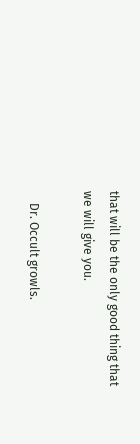that will be the only good thing that we will give you.

    Dr. Occult growls.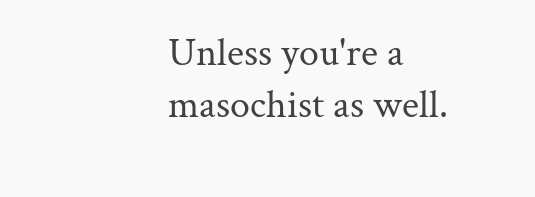Unless you're a masochist as well.